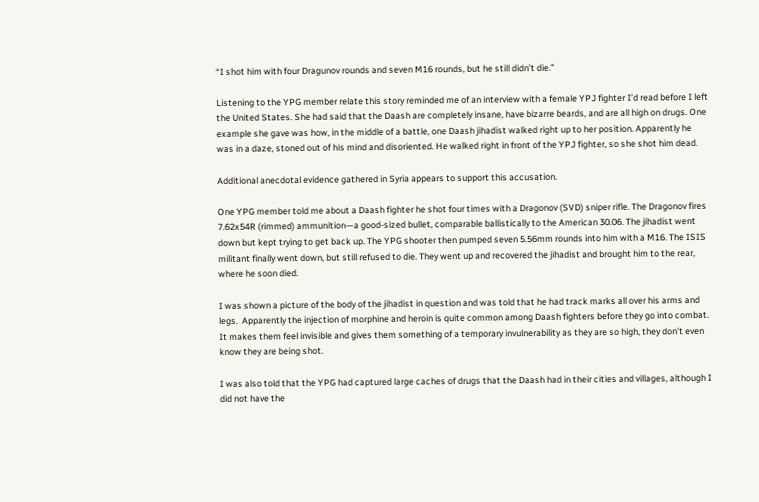“I shot him with four Dragunov rounds and seven M16 rounds, but he still didn’t die.”

Listening to the YPG member relate this story reminded me of an interview with a female YPJ fighter I’d read before I left the United States. She had said that the Daash are completely insane, have bizarre beards, and are all high on drugs. One example she gave was how, in the middle of a battle, one Daash jihadist walked right up to her position. Apparently he was in a daze, stoned out of his mind and disoriented. He walked right in front of the YPJ fighter, so she shot him dead.

Additional anecdotal evidence gathered in Syria appears to support this accusation.

One YPG member told me about a Daash fighter he shot four times with a Dragonov (SVD) sniper rifle. The Dragonov fires 7.62x54R (rimmed) ammunition—a good-sized bullet, comparable ballistically to the American 30.06. The jihadist went down but kept trying to get back up. The YPG shooter then pumped seven 5.56mm rounds into him with a M16. The ISIS militant finally went down, but still refused to die. They went up and recovered the jihadist and brought him to the rear, where he soon died.

I was shown a picture of the body of the jihadist in question and was told that he had track marks all over his arms and legs.  Apparently the injection of morphine and heroin is quite common among Daash fighters before they go into combat. It makes them feel invisible and gives them something of a temporary invulnerability as they are so high, they don’t even know they are being shot.

I was also told that the YPG had captured large caches of drugs that the Daash had in their cities and villages, although I did not have the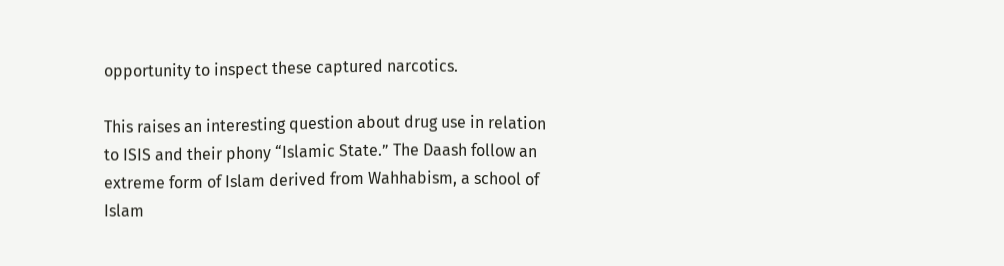opportunity to inspect these captured narcotics.

This raises an interesting question about drug use in relation to ISIS and their phony “Islamic State.” The Daash follow an extreme form of Islam derived from Wahhabism, a school of Islam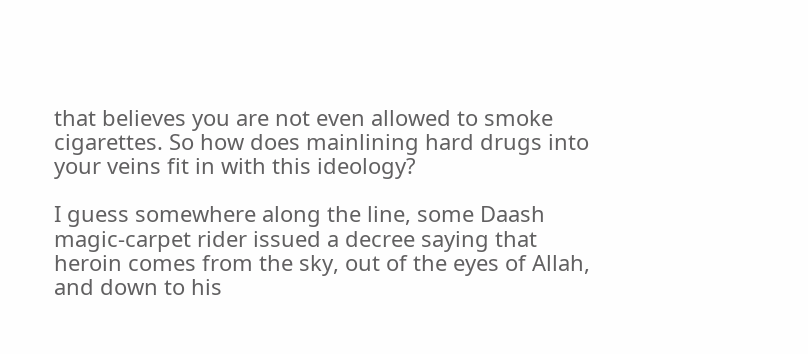that believes you are not even allowed to smoke cigarettes. So how does mainlining hard drugs into your veins fit in with this ideology?

I guess somewhere along the line, some Daash magic-carpet rider issued a decree saying that heroin comes from the sky, out of the eyes of Allah, and down to his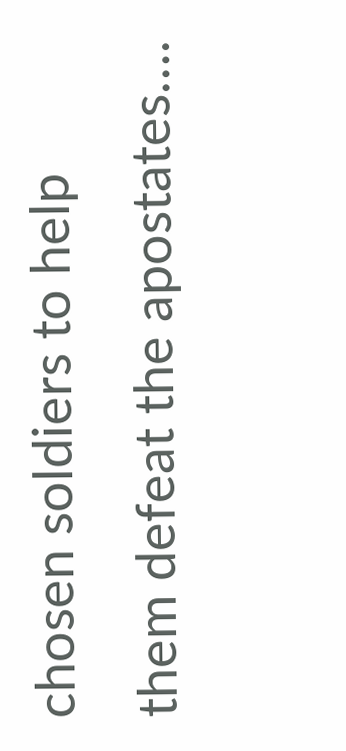chosen soldiers to help them defeat the apostates….